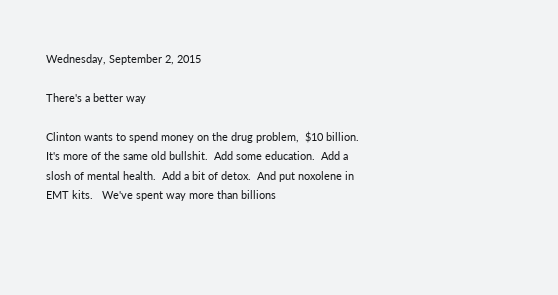Wednesday, September 2, 2015

There's a better way

Clinton wants to spend money on the drug problem,  $10 billion.  It's more of the same old bullshit.  Add some education.  Add a slosh of mental health.  Add a bit of detox.  And put noxolene in EMT kits.   We've spent way more than billions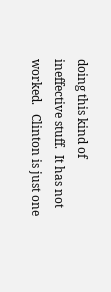doing this kind of ineffective stuff.  It has not worked.   Clinton is just one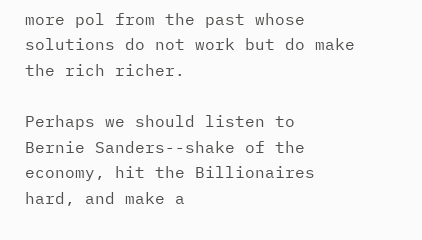more pol from the past whose solutions do not work but do make the rich richer.

Perhaps we should listen to Bernie Sanders--shake of the economy, hit the Billionaires hard, and make a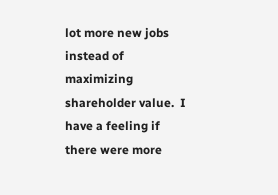lot more new jobs instead of maximizing shareholder value.  I have a feeling if there were more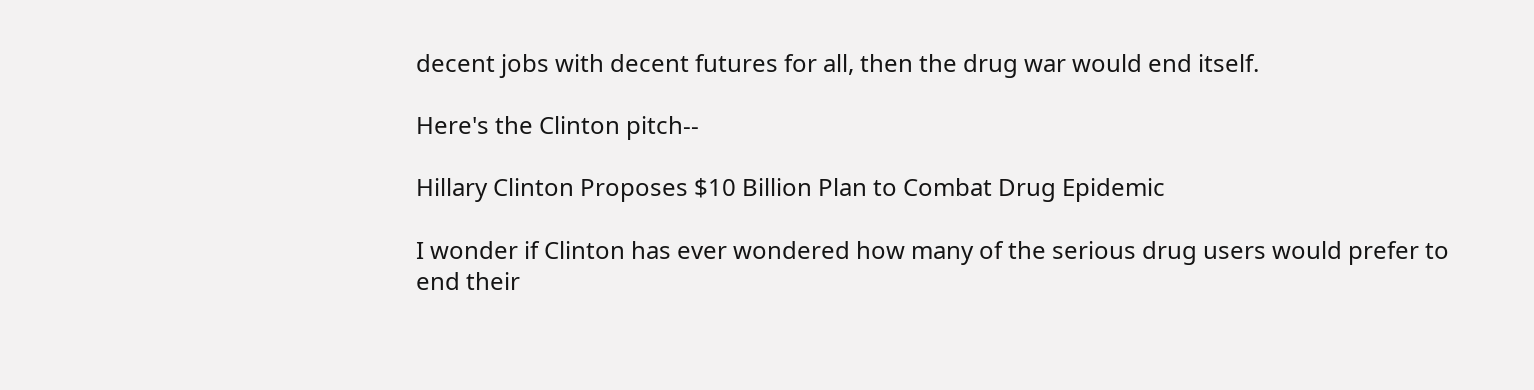decent jobs with decent futures for all, then the drug war would end itself.

Here's the Clinton pitch--

Hillary Clinton Proposes $10 Billion Plan to Combat Drug Epidemic

I wonder if Clinton has ever wondered how many of the serious drug users would prefer to end their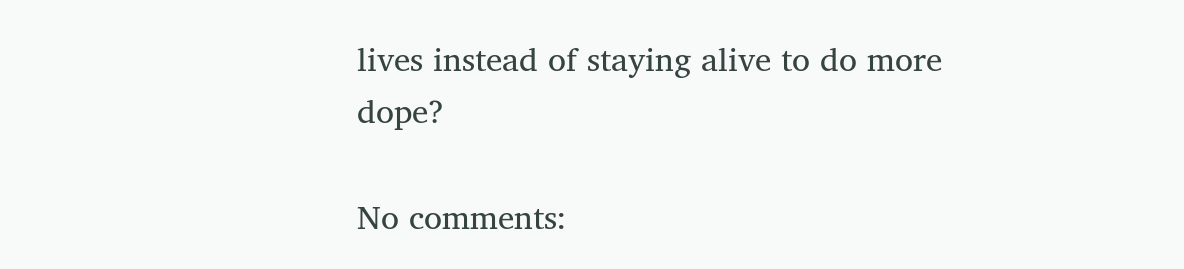lives instead of staying alive to do more dope?

No comments: